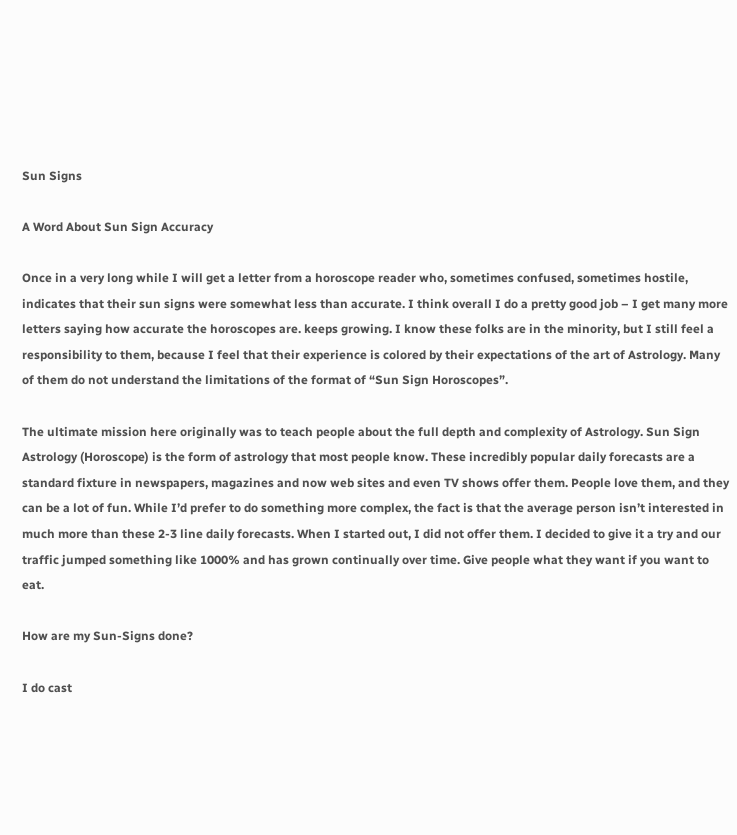Sun Signs

A Word About Sun Sign Accuracy

Once in a very long while I will get a letter from a horoscope reader who, sometimes confused, sometimes hostile, indicates that their sun signs were somewhat less than accurate. I think overall I do a pretty good job – I get many more letters saying how accurate the horoscopes are. keeps growing. I know these folks are in the minority, but I still feel a responsibility to them, because I feel that their experience is colored by their expectations of the art of Astrology. Many of them do not understand the limitations of the format of “Sun Sign Horoscopes”.

The ultimate mission here originally was to teach people about the full depth and complexity of Astrology. Sun Sign Astrology (Horoscope) is the form of astrology that most people know. These incredibly popular daily forecasts are a standard fixture in newspapers, magazines and now web sites and even TV shows offer them. People love them, and they can be a lot of fun. While I’d prefer to do something more complex, the fact is that the average person isn’t interested in much more than these 2-3 line daily forecasts. When I started out, I did not offer them. I decided to give it a try and our traffic jumped something like 1000% and has grown continually over time. Give people what they want if you want to eat.

How are my Sun-Signs done?

I do cast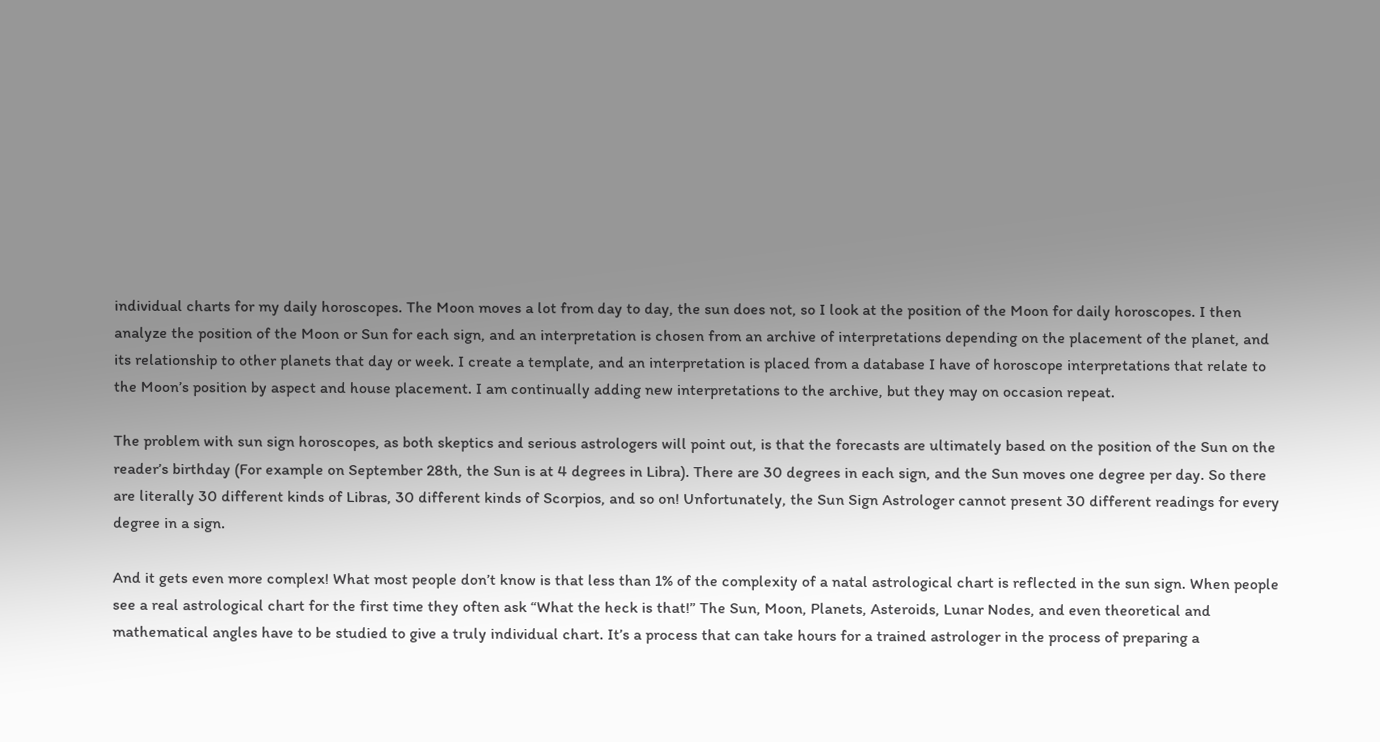individual charts for my daily horoscopes. The Moon moves a lot from day to day, the sun does not, so I look at the position of the Moon for daily horoscopes. I then analyze the position of the Moon or Sun for each sign, and an interpretation is chosen from an archive of interpretations depending on the placement of the planet, and its relationship to other planets that day or week. I create a template, and an interpretation is placed from a database I have of horoscope interpretations that relate to the Moon’s position by aspect and house placement. I am continually adding new interpretations to the archive, but they may on occasion repeat.

The problem with sun sign horoscopes, as both skeptics and serious astrologers will point out, is that the forecasts are ultimately based on the position of the Sun on the reader’s birthday (For example on September 28th, the Sun is at 4 degrees in Libra). There are 30 degrees in each sign, and the Sun moves one degree per day. So there are literally 30 different kinds of Libras, 30 different kinds of Scorpios, and so on! Unfortunately, the Sun Sign Astrologer cannot present 30 different readings for every degree in a sign.

And it gets even more complex! What most people don’t know is that less than 1% of the complexity of a natal astrological chart is reflected in the sun sign. When people see a real astrological chart for the first time they often ask “What the heck is that!” The Sun, Moon, Planets, Asteroids, Lunar Nodes, and even theoretical and mathematical angles have to be studied to give a truly individual chart. It’s a process that can take hours for a trained astrologer in the process of preparing a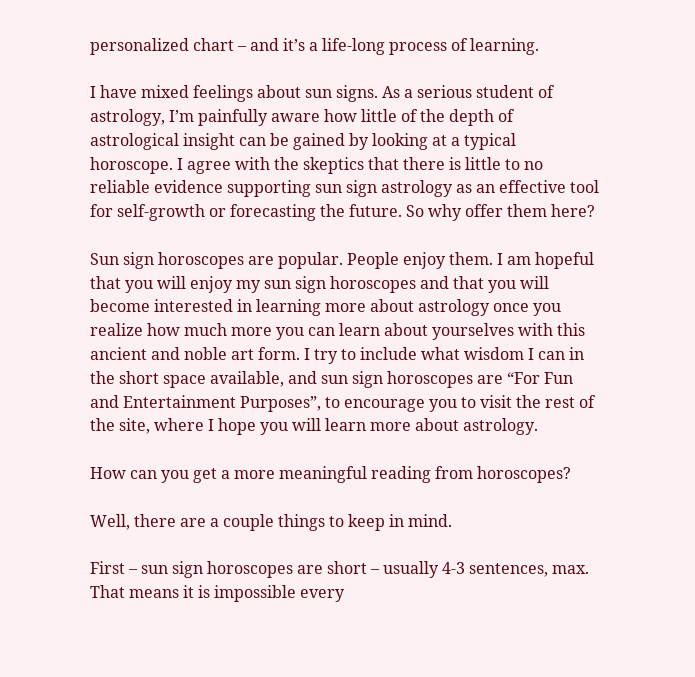personalized chart – and it’s a life-long process of learning.

I have mixed feelings about sun signs. As a serious student of astrology, I’m painfully aware how little of the depth of astrological insight can be gained by looking at a typical horoscope. I agree with the skeptics that there is little to no reliable evidence supporting sun sign astrology as an effective tool for self-growth or forecasting the future. So why offer them here?

Sun sign horoscopes are popular. People enjoy them. I am hopeful that you will enjoy my sun sign horoscopes and that you will become interested in learning more about astrology once you realize how much more you can learn about yourselves with this ancient and noble art form. I try to include what wisdom I can in the short space available, and sun sign horoscopes are “For Fun and Entertainment Purposes”, to encourage you to visit the rest of the site, where I hope you will learn more about astrology.

How can you get a more meaningful reading from horoscopes?

Well, there are a couple things to keep in mind.

First – sun sign horoscopes are short – usually 4-3 sentences, max. That means it is impossible every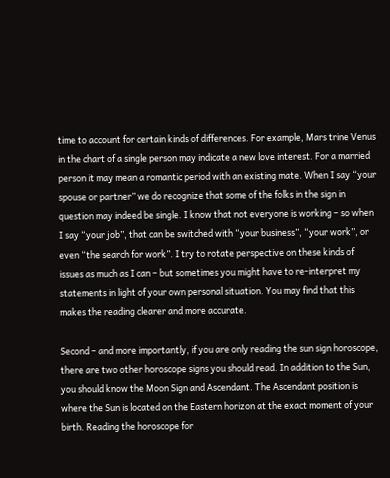time to account for certain kinds of differences. For example, Mars trine Venus in the chart of a single person may indicate a new love interest. For a married person it may mean a romantic period with an existing mate. When I say “your spouse or partner” we do recognize that some of the folks in the sign in question may indeed be single. I know that not everyone is working – so when I say “your job”, that can be switched with “your business”, “your work”, or even “the search for work”. I try to rotate perspective on these kinds of issues as much as I can – but sometimes you might have to re-interpret my statements in light of your own personal situation. You may find that this makes the reading clearer and more accurate.

Second – and more importantly, if you are only reading the sun sign horoscope, there are two other horoscope signs you should read. In addition to the Sun, you should know the Moon Sign and Ascendant. The Ascendant position is where the Sun is located on the Eastern horizon at the exact moment of your birth. Reading the horoscope for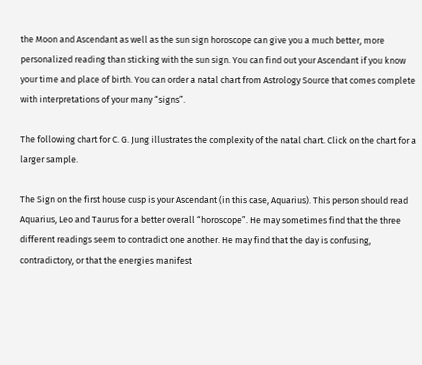the Moon and Ascendant as well as the sun sign horoscope can give you a much better, more personalized reading than sticking with the sun sign. You can find out your Ascendant if you know your time and place of birth. You can order a natal chart from Astrology Source that comes complete with interpretations of your many “signs”.

The following chart for C. G. Jung illustrates the complexity of the natal chart. Click on the chart for a larger sample.

The Sign on the first house cusp is your Ascendant (in this case, Aquarius). This person should read Aquarius, Leo and Taurus for a better overall “horoscope”. He may sometimes find that the three different readings seem to contradict one another. He may find that the day is confusing, contradictory, or that the energies manifest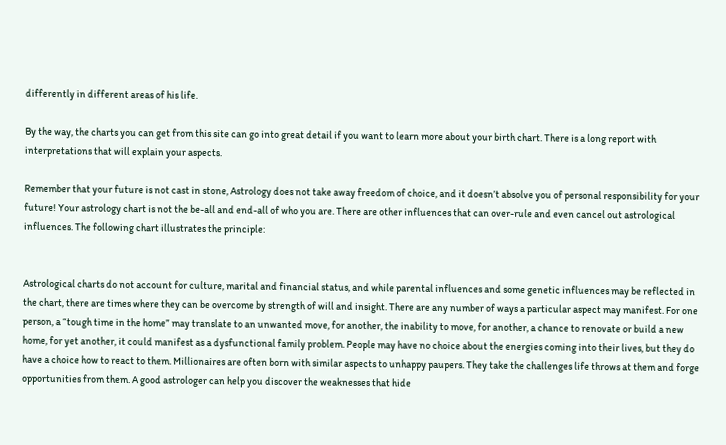differently in different areas of his life.

By the way, the charts you can get from this site can go into great detail if you want to learn more about your birth chart. There is a long report with interpretations that will explain your aspects.

Remember that your future is not cast in stone, Astrology does not take away freedom of choice, and it doesn’t absolve you of personal responsibility for your future! Your astrology chart is not the be-all and end-all of who you are. There are other influences that can over-rule and even cancel out astrological influences. The following chart illustrates the principle:


Astrological charts do not account for culture, marital and financial status, and while parental influences and some genetic influences may be reflected in the chart, there are times where they can be overcome by strength of will and insight. There are any number of ways a particular aspect may manifest. For one person, a “tough time in the home” may translate to an unwanted move, for another, the inability to move, for another, a chance to renovate or build a new home, for yet another, it could manifest as a dysfunctional family problem. People may have no choice about the energies coming into their lives, but they do have a choice how to react to them. Millionaires are often born with similar aspects to unhappy paupers. They take the challenges life throws at them and forge opportunities from them. A good astrologer can help you discover the weaknesses that hide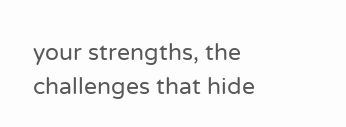your strengths, the challenges that hide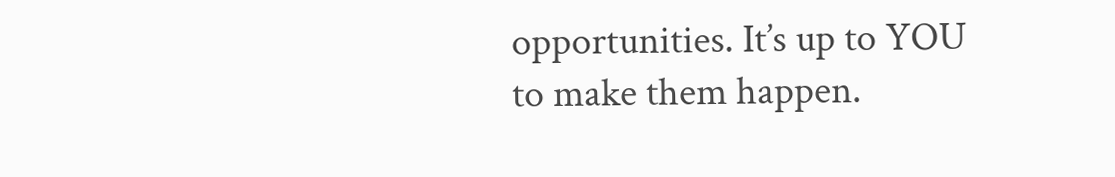opportunities. It’s up to YOU to make them happen.